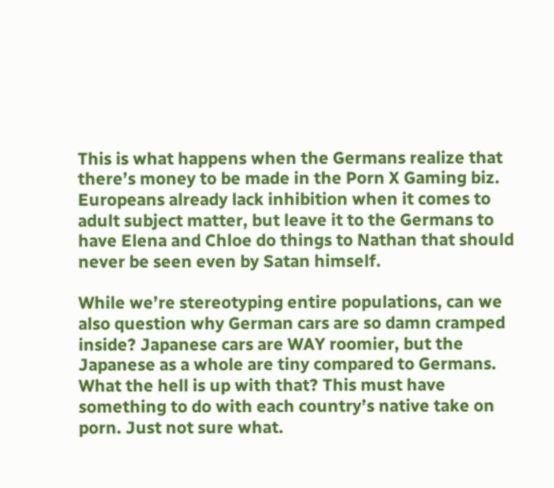This is what happens when the Germans realize that there’s money to be made in the Porn X Gaming biz. Europeans already lack inhibition when it comes to adult subject matter, but leave it to the Germans to have Elena and Chloe do things to Nathan that should never be seen even by Satan himself.

While we’re stereotyping entire populations, can we also question why German cars are so damn cramped inside? Japanese cars are WAY roomier, but the Japanese as a whole are tiny compared to Germans. What the hell is up with that? This must have something to do with each country’s native take on porn. Just not sure what.